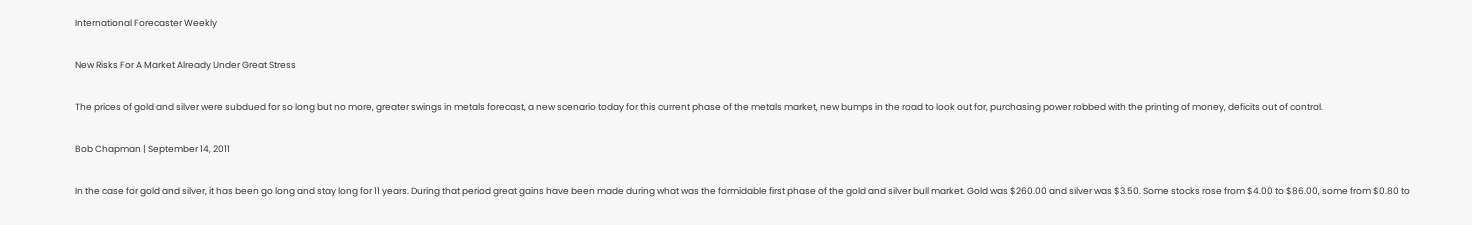International Forecaster Weekly

New Risks For A Market Already Under Great Stress

The prices of gold and silver were subdued for so long but no more, greater swings in metals forecast, a new scenario today for this current phase of the metals market, new bumps in the road to look out for, purchasing power robbed with the printing of money, deficits out of control.

Bob Chapman | September 14, 2011

In the case for gold and silver, it has been go long and stay long for 11 years. During that period great gains have been made during what was the formidable first phase of the gold and silver bull market. Gold was $260.00 and silver was $3.50. Some stocks rose from $4.00 to $86.00, some from $0.80 to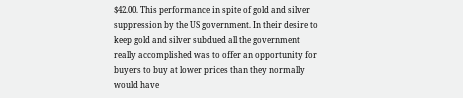$42.00. This performance in spite of gold and silver suppression by the US government. In their desire to keep gold and silver subdued all the government really accomplished was to offer an opportunity for buyers to buy at lower prices than they normally would have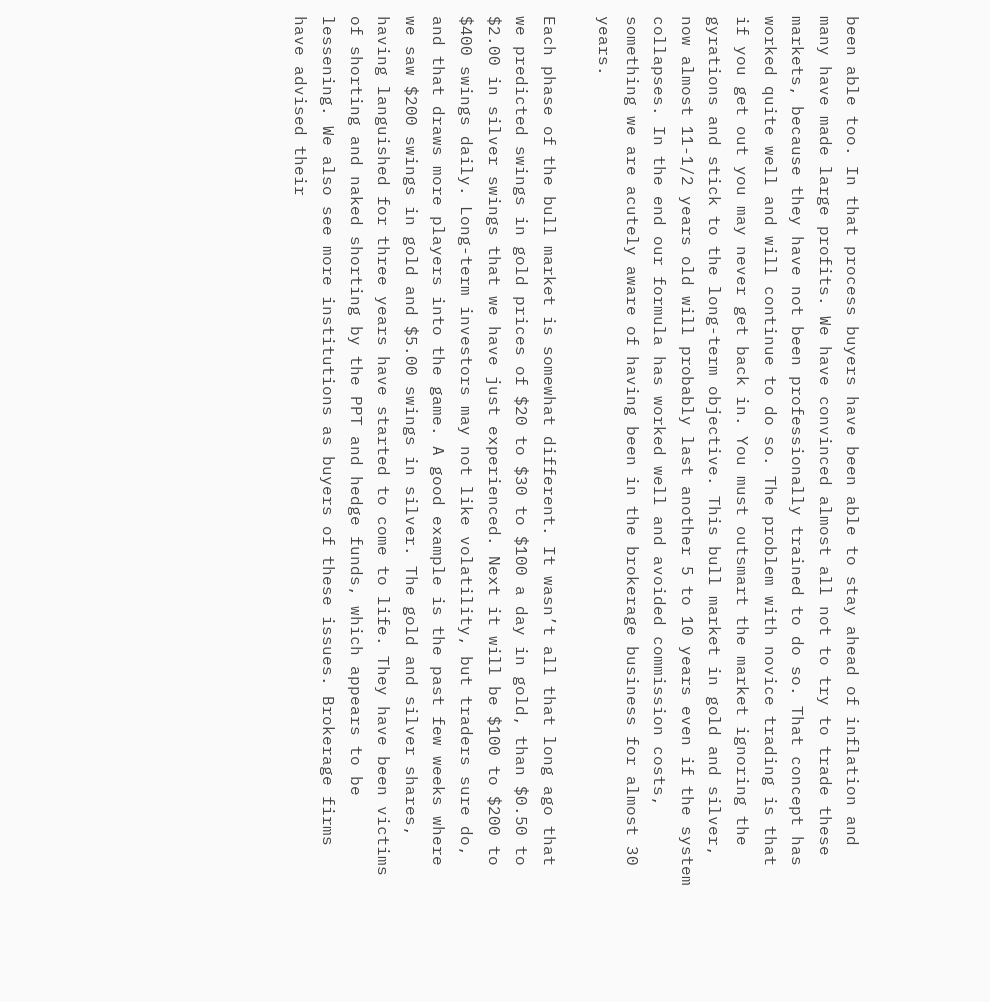been able too. In that process buyers have been able to stay ahead of inflation and many have made large profits. We have convinced almost all not to try to trade these markets, because they have not been professionally trained to do so. That concept has worked quite well and will continue to do so. The problem with novice trading is that if you get out you may never get back in. You must outsmart the market ignoring the gyrations and stick to the long-term objective. This bull market in gold and silver, now almost 11-1/2 years old will probably last another 5 to 10 years even if the system collapses. In the end our formula has worked well and avoided commission costs, something we are acutely aware of having been in the brokerage business for almost 30 years.

Each phase of the bull market is somewhat different. It wasn’t all that long ago that we predicted swings in gold prices of $20 to $30 to $100 a day in gold, than $0.50 to $2.00 in silver swings that we have just experienced. Next it will be $100 to $200 to $400 swings daily. Long-term investors may not like volatility, but traders sure do, and that draws more players into the game. A good example is the past few weeks where we saw $200 swings in gold and $5.00 swings in silver. The gold and silver shares, having languished for three years have started to come to life. They have been victims of shorting and naked shorting by the PPT and hedge funds, which appears to be lessening. We also see more institutions as buyers of these issues. Brokerage firms have advised their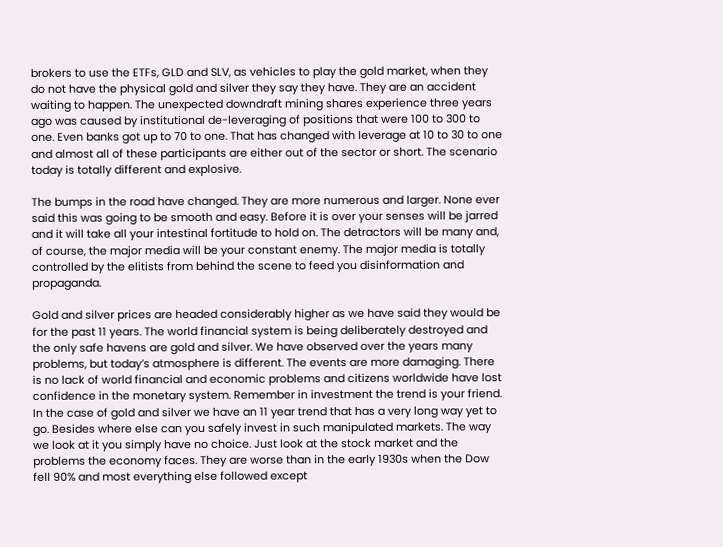brokers to use the ETFs, GLD and SLV, as vehicles to play the gold market, when they do not have the physical gold and silver they say they have. They are an accident waiting to happen. The unexpected downdraft mining shares experience three years ago was caused by institutional de-leveraging of positions that were 100 to 300 to one. Even banks got up to 70 to one. That has changed with leverage at 10 to 30 to one and almost all of these participants are either out of the sector or short. The scenario today is totally different and explosive.

The bumps in the road have changed. They are more numerous and larger. None ever said this was going to be smooth and easy. Before it is over your senses will be jarred and it will take all your intestinal fortitude to hold on. The detractors will be many and, of course, the major media will be your constant enemy. The major media is totally controlled by the elitists from behind the scene to feed you disinformation and propaganda.

Gold and silver prices are headed considerably higher as we have said they would be for the past 11 years. The world financial system is being deliberately destroyed and the only safe havens are gold and silver. We have observed over the years many problems, but today’s atmosphere is different. The events are more damaging. There is no lack of world financial and economic problems and citizens worldwide have lost confidence in the monetary system. Remember in investment the trend is your friend. In the case of gold and silver we have an 11 year trend that has a very long way yet to go. Besides where else can you safely invest in such manipulated markets. The way we look at it you simply have no choice. Just look at the stock market and the problems the economy faces. They are worse than in the early 1930s when the Dow fell 90% and most everything else followed except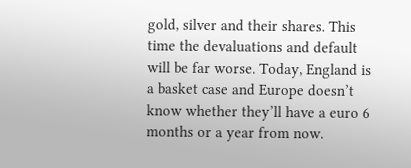gold, silver and their shares. This time the devaluations and default will be far worse. Today, England is a basket case and Europe doesn’t know whether they’ll have a euro 6 months or a year from now.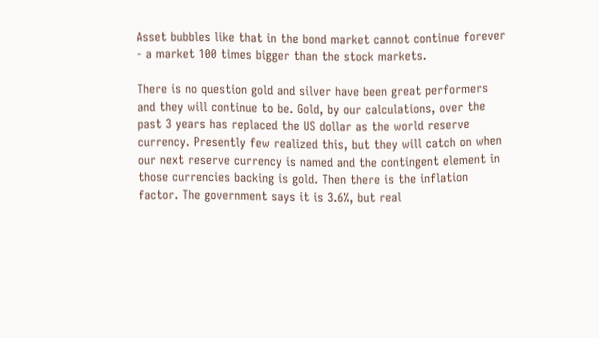Asset bubbles like that in the bond market cannot continue forever - a market 100 times bigger than the stock markets.

There is no question gold and silver have been great performers and they will continue to be. Gold, by our calculations, over the past 3 years has replaced the US dollar as the world reserve currency. Presently few realized this, but they will catch on when our next reserve currency is named and the contingent element in those currencies backing is gold. Then there is the inflation factor. The government says it is 3.6%, but real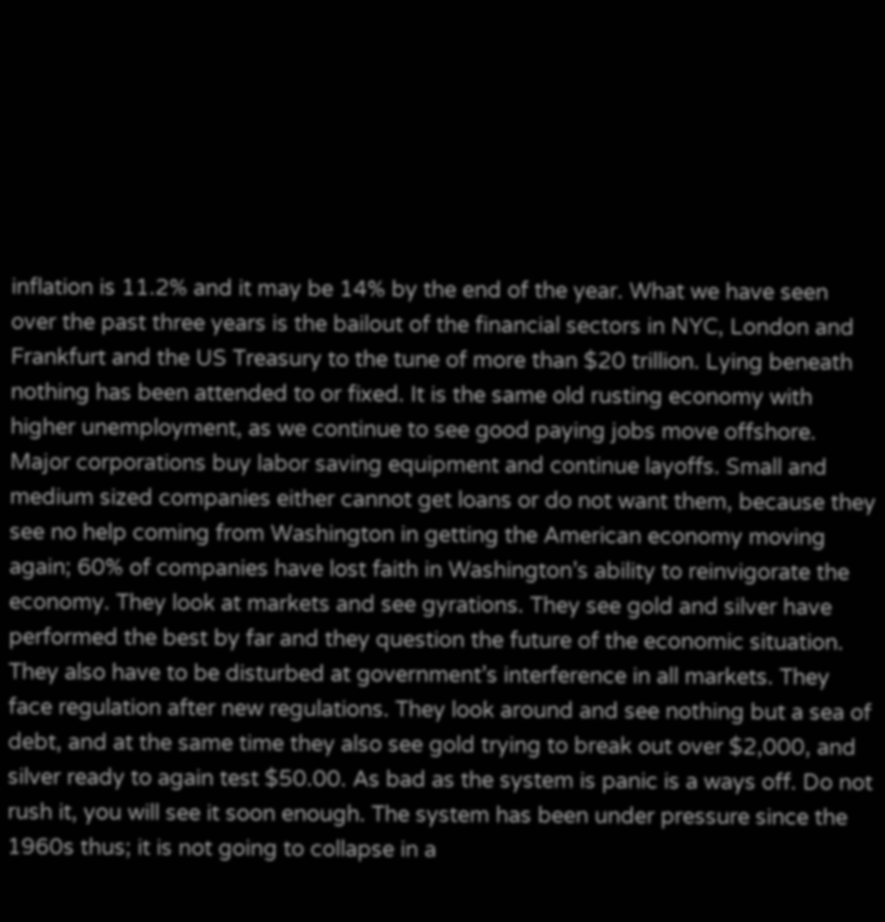inflation is 11.2% and it may be 14% by the end of the year. What we have seen over the past three years is the bailout of the financial sectors in NYC, London and Frankfurt and the US Treasury to the tune of more than $20 trillion. Lying beneath nothing has been attended to or fixed. It is the same old rusting economy with higher unemployment, as we continue to see good paying jobs move offshore. Major corporations buy labor saving equipment and continue layoffs. Small and medium sized companies either cannot get loans or do not want them, because they see no help coming from Washington in getting the American economy moving again; 60% of companies have lost faith in Washington’s ability to reinvigorate the economy. They look at markets and see gyrations. They see gold and silver have performed the best by far and they question the future of the economic situation. They also have to be disturbed at government’s interference in all markets. They face regulation after new regulations. They look around and see nothing but a sea of debt, and at the same time they also see gold trying to break out over $2,000, and silver ready to again test $50.00. As bad as the system is panic is a ways off. Do not rush it, you will see it soon enough. The system has been under pressure since the 1960s thus; it is not going to collapse in a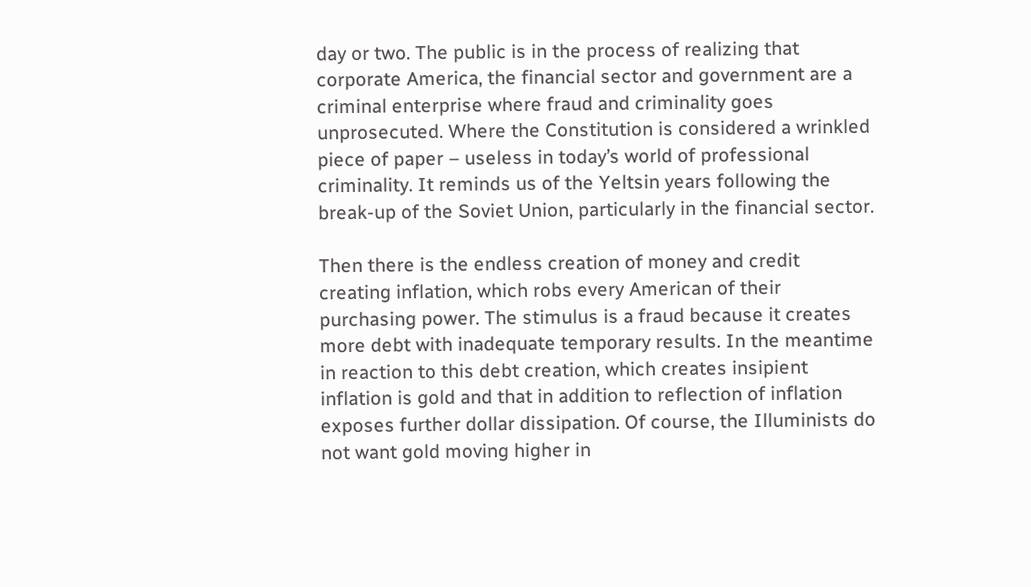day or two. The public is in the process of realizing that corporate America, the financial sector and government are a criminal enterprise where fraud and criminality goes unprosecuted. Where the Constitution is considered a wrinkled piece of paper – useless in today’s world of professional criminality. It reminds us of the Yeltsin years following the break-up of the Soviet Union, particularly in the financial sector.

Then there is the endless creation of money and credit creating inflation, which robs every American of their purchasing power. The stimulus is a fraud because it creates more debt with inadequate temporary results. In the meantime in reaction to this debt creation, which creates insipient inflation is gold and that in addition to reflection of inflation exposes further dollar dissipation. Of course, the Illuminists do not want gold moving higher in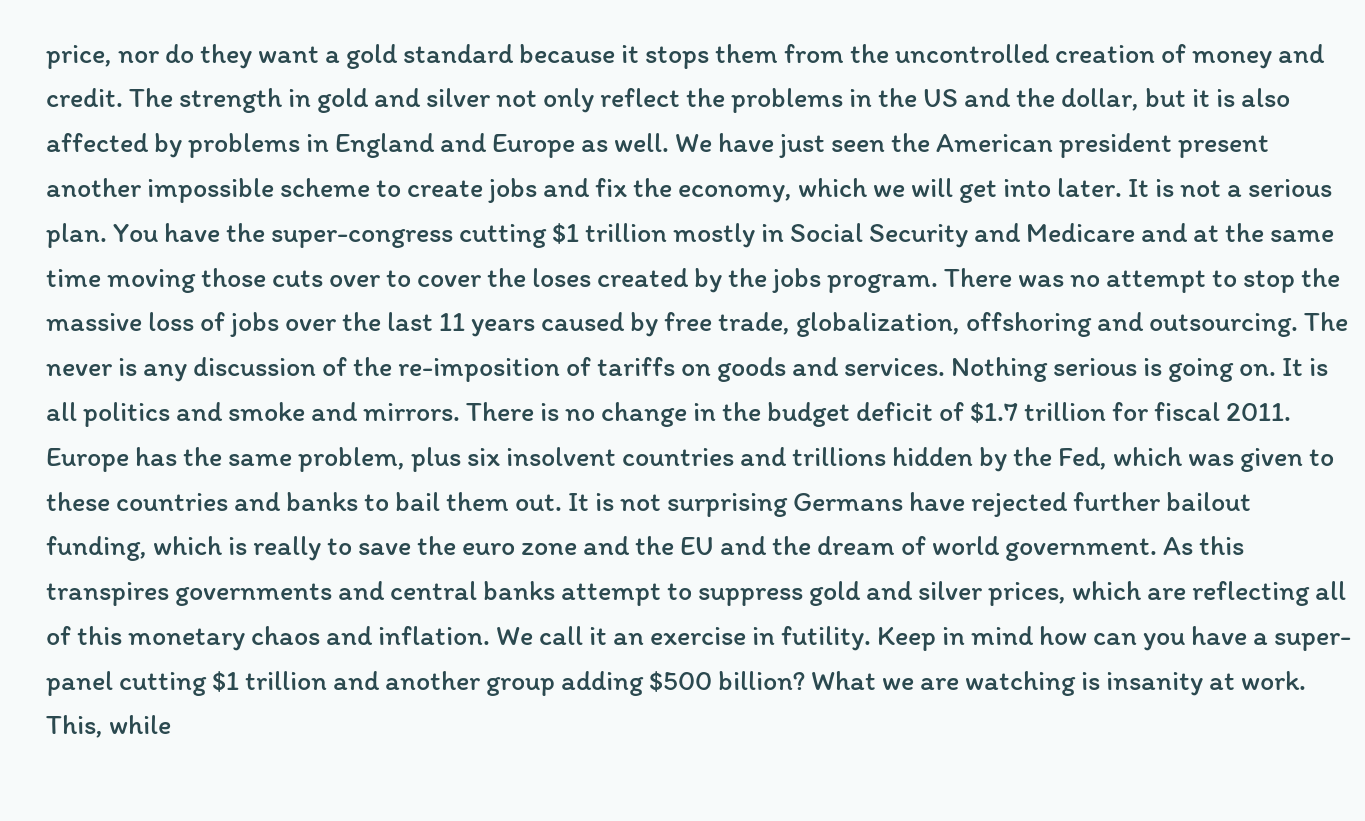price, nor do they want a gold standard because it stops them from the uncontrolled creation of money and credit. The strength in gold and silver not only reflect the problems in the US and the dollar, but it is also affected by problems in England and Europe as well. We have just seen the American president present another impossible scheme to create jobs and fix the economy, which we will get into later. It is not a serious plan. You have the super-congress cutting $1 trillion mostly in Social Security and Medicare and at the same time moving those cuts over to cover the loses created by the jobs program. There was no attempt to stop the massive loss of jobs over the last 11 years caused by free trade, globalization, offshoring and outsourcing. The never is any discussion of the re-imposition of tariffs on goods and services. Nothing serious is going on. It is all politics and smoke and mirrors. There is no change in the budget deficit of $1.7 trillion for fiscal 2011. Europe has the same problem, plus six insolvent countries and trillions hidden by the Fed, which was given to these countries and banks to bail them out. It is not surprising Germans have rejected further bailout funding, which is really to save the euro zone and the EU and the dream of world government. As this transpires governments and central banks attempt to suppress gold and silver prices, which are reflecting all of this monetary chaos and inflation. We call it an exercise in futility. Keep in mind how can you have a super-panel cutting $1 trillion and another group adding $500 billion? What we are watching is insanity at work. This, while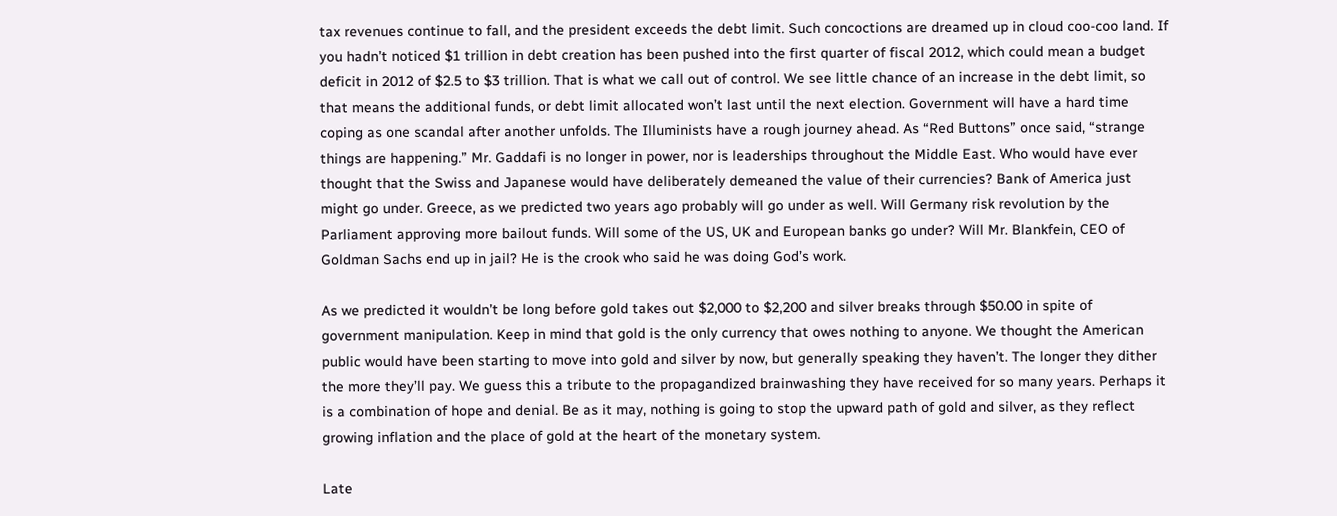tax revenues continue to fall, and the president exceeds the debt limit. Such concoctions are dreamed up in cloud coo-coo land. If you hadn’t noticed $1 trillion in debt creation has been pushed into the first quarter of fiscal 2012, which could mean a budget deficit in 2012 of $2.5 to $3 trillion. That is what we call out of control. We see little chance of an increase in the debt limit, so that means the additional funds, or debt limit allocated won’t last until the next election. Government will have a hard time coping as one scandal after another unfolds. The Illuminists have a rough journey ahead. As “Red Buttons” once said, “strange things are happening.” Mr. Gaddafi is no longer in power, nor is leaderships throughout the Middle East. Who would have ever thought that the Swiss and Japanese would have deliberately demeaned the value of their currencies? Bank of America just might go under. Greece, as we predicted two years ago probably will go under as well. Will Germany risk revolution by the Parliament approving more bailout funds. Will some of the US, UK and European banks go under? Will Mr. Blankfein, CEO of Goldman Sachs end up in jail? He is the crook who said he was doing God’s work.

As we predicted it wouldn’t be long before gold takes out $2,000 to $2,200 and silver breaks through $50.00 in spite of government manipulation. Keep in mind that gold is the only currency that owes nothing to anyone. We thought the American public would have been starting to move into gold and silver by now, but generally speaking they haven’t. The longer they dither the more they’ll pay. We guess this a tribute to the propagandized brainwashing they have received for so many years. Perhaps it is a combination of hope and denial. Be as it may, nothing is going to stop the upward path of gold and silver, as they reflect growing inflation and the place of gold at the heart of the monetary system.

Late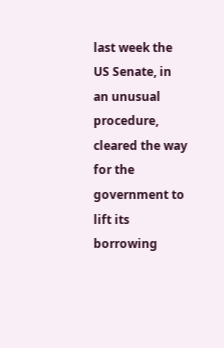last week the US Senate, in an unusual procedure, cleared the way for the government to lift its borrowing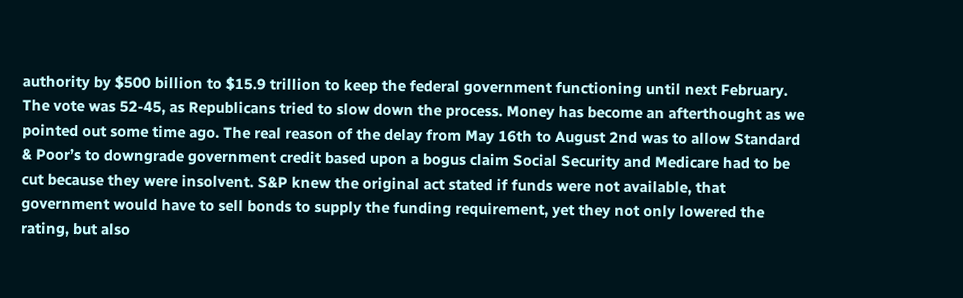authority by $500 billion to $15.9 trillion to keep the federal government functioning until next February. The vote was 52-45, as Republicans tried to slow down the process. Money has become an afterthought as we pointed out some time ago. The real reason of the delay from May 16th to August 2nd was to allow Standard & Poor’s to downgrade government credit based upon a bogus claim Social Security and Medicare had to be cut because they were insolvent. S&P knew the original act stated if funds were not available, that government would have to sell bonds to supply the funding requirement, yet they not only lowered the rating, but also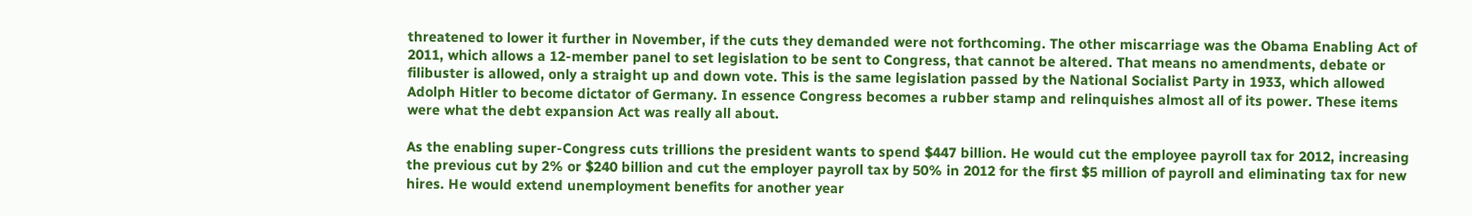threatened to lower it further in November, if the cuts they demanded were not forthcoming. The other miscarriage was the Obama Enabling Act of 2011, which allows a 12-member panel to set legislation to be sent to Congress, that cannot be altered. That means no amendments, debate or filibuster is allowed, only a straight up and down vote. This is the same legislation passed by the National Socialist Party in 1933, which allowed Adolph Hitler to become dictator of Germany. In essence Congress becomes a rubber stamp and relinquishes almost all of its power. These items were what the debt expansion Act was really all about.

As the enabling super-Congress cuts trillions the president wants to spend $447 billion. He would cut the employee payroll tax for 2012, increasing the previous cut by 2% or $240 billion and cut the employer payroll tax by 50% in 2012 for the first $5 million of payroll and eliminating tax for new hires. He would extend unemployment benefits for another year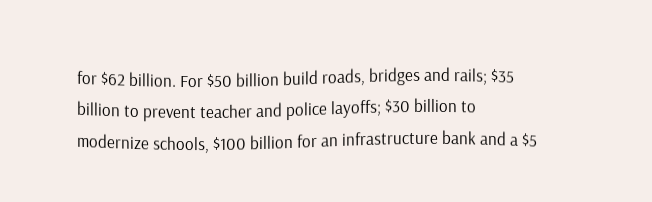for $62 billion. For $50 billion build roads, bridges and rails; $35 billion to prevent teacher and police layoffs; $30 billion to modernize schools, $100 billion for an infrastructure bank and a $5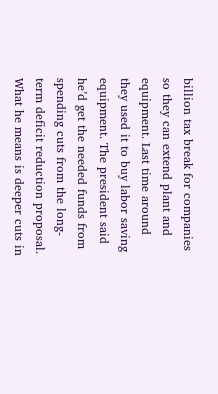billion tax break for companies so they can extend plant and equipment. Last time around they used it to buy labor saving equipment. The president said he’d get the needed funds from spending cuts from the long-term deficit reduction proposal. What he means is deeper cuts in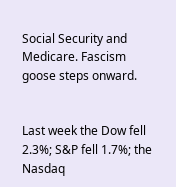Social Security and Medicare. Fascism goose steps onward.


Last week the Dow fell 2.3%; S&P fell 1.7%; the Nasdaq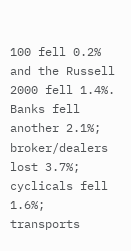100 fell 0.2% and the Russell 2000 fell 1.4%. Banks fell another 2.1%; broker/dealers lost 3.7%; cyclicals fell 1.6%; transports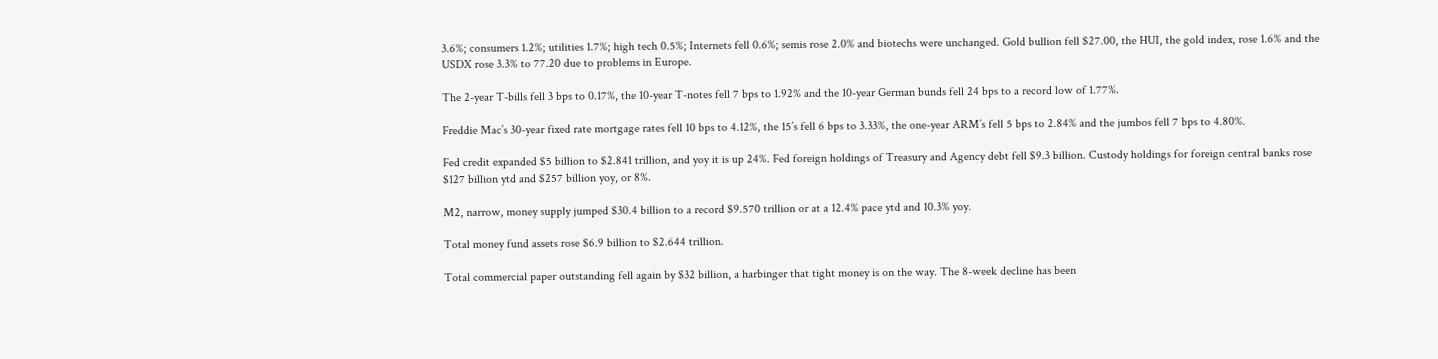3.6%; consumers 1.2%; utilities 1.7%; high tech 0.5%; Internets fell 0.6%; semis rose 2.0% and biotechs were unchanged. Gold bullion fell $27.00, the HUI, the gold index, rose 1.6% and the USDX rose 3.3% to 77.20 due to problems in Europe.

The 2-year T-bills fell 3 bps to 0.17%, the 10-year T-notes fell 7 bps to 1.92% and the 10-year German bunds fell 24 bps to a record low of 1.77%.

Freddie Mac’s 30-year fixed rate mortgage rates fell 10 bps to 4.12%, the 15’s fell 6 bps to 3.33%, the one-year ARM’s fell 5 bps to 2.84% and the jumbos fell 7 bps to 4.80%.

Fed credit expanded $5 billion to $2.841 trillion, and yoy it is up 24%. Fed foreign holdings of Treasury and Agency debt fell $9.3 billion. Custody holdings for foreign central banks rose $127 billion ytd and $257 billion yoy, or 8%.

M2, narrow, money supply jumped $30.4 billion to a record $9.570 trillion or at a 12.4% pace ytd and 10.3% yoy.

Total money fund assets rose $6.9 billion to $2.644 trillion.

Total commercial paper outstanding fell again by $32 billion, a harbinger that tight money is on the way. The 8-week decline has been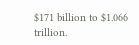$171 billion to $1.066 trillion.